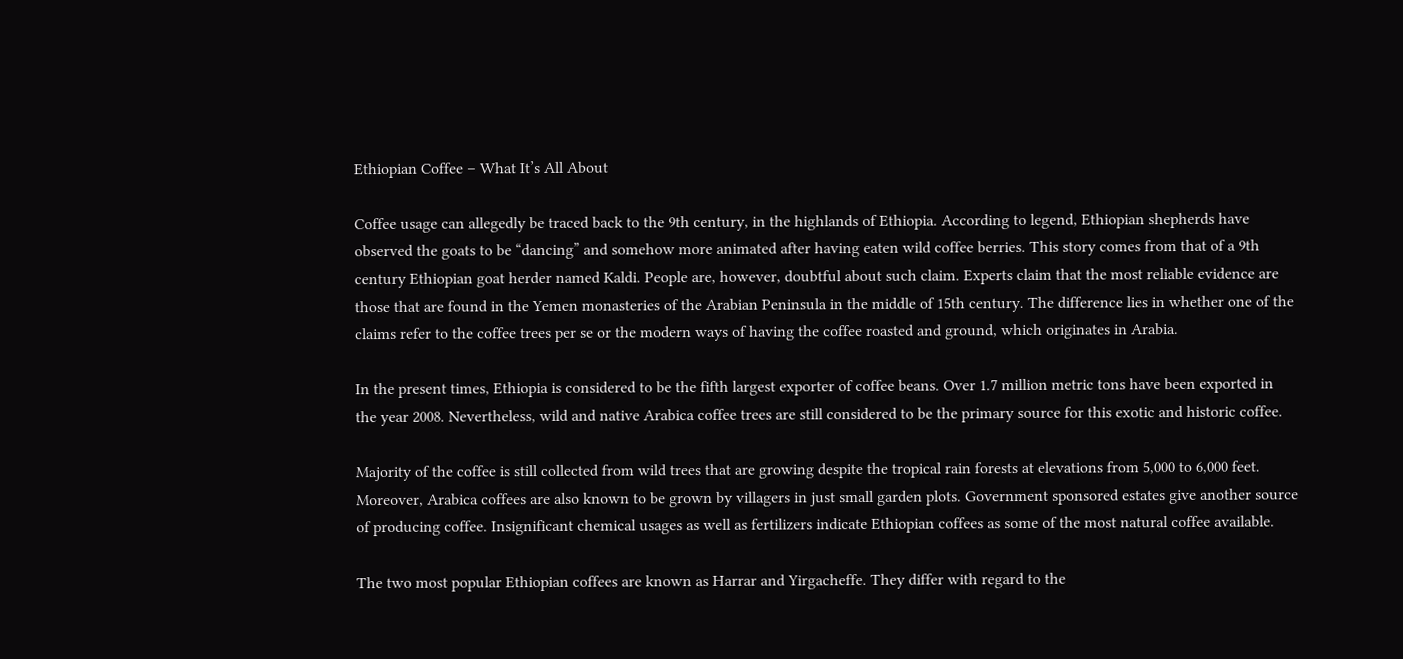Ethiopian Coffee – What It’s All About

Coffee usage can allegedly be traced back to the 9th century, in the highlands of Ethiopia. According to legend, Ethiopian shepherds have observed the goats to be “dancing” and somehow more animated after having eaten wild coffee berries. This story comes from that of a 9th century Ethiopian goat herder named Kaldi. People are, however, doubtful about such claim. Experts claim that the most reliable evidence are those that are found in the Yemen monasteries of the Arabian Peninsula in the middle of 15th century. The difference lies in whether one of the claims refer to the coffee trees per se or the modern ways of having the coffee roasted and ground, which originates in Arabia.

In the present times, Ethiopia is considered to be the fifth largest exporter of coffee beans. Over 1.7 million metric tons have been exported in the year 2008. Nevertheless, wild and native Arabica coffee trees are still considered to be the primary source for this exotic and historic coffee.

Majority of the coffee is still collected from wild trees that are growing despite the tropical rain forests at elevations from 5,000 to 6,000 feet. Moreover, Arabica coffees are also known to be grown by villagers in just small garden plots. Government sponsored estates give another source of producing coffee. Insignificant chemical usages as well as fertilizers indicate Ethiopian coffees as some of the most natural coffee available.

The two most popular Ethiopian coffees are known as Harrar and Yirgacheffe. They differ with regard to the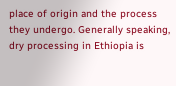place of origin and the process they undergo. Generally speaking, dry processing in Ethiopia is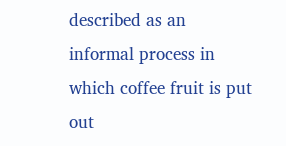described as an informal process in which coffee fruit is put out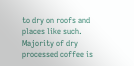to dry on roofs and places like such. Majority of dry processed coffee is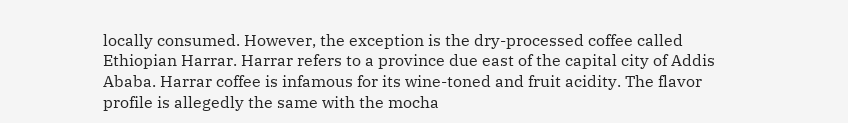locally consumed. However, the exception is the dry-processed coffee called Ethiopian Harrar. Harrar refers to a province due east of the capital city of Addis Ababa. Harrar coffee is infamous for its wine-toned and fruit acidity. The flavor profile is allegedly the same with the mocha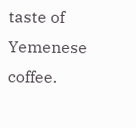taste of Yemenese coffee.